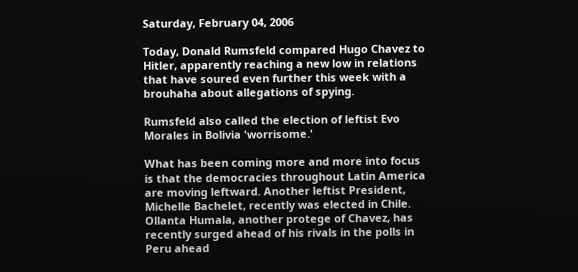Saturday, February 04, 2006

Today, Donald Rumsfeld compared Hugo Chavez to Hitler, apparently reaching a new low in relations that have soured even further this week with a brouhaha about allegations of spying.

Rumsfeld also called the election of leftist Evo Morales in Bolivia 'worrisome.'

What has been coming more and more into focus is that the democracies throughout Latin America are moving leftward. Another leftist President, Michelle Bachelet, recently was elected in Chile. Ollanta Humala, another protege of Chavez, has recently surged ahead of his rivals in the polls in Peru ahead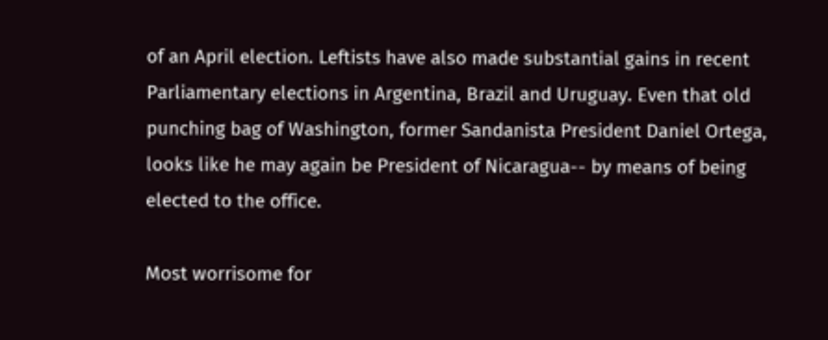of an April election. Leftists have also made substantial gains in recent Parliamentary elections in Argentina, Brazil and Uruguay. Even that old punching bag of Washington, former Sandanista President Daniel Ortega, looks like he may again be President of Nicaragua-- by means of being elected to the office.

Most worrisome for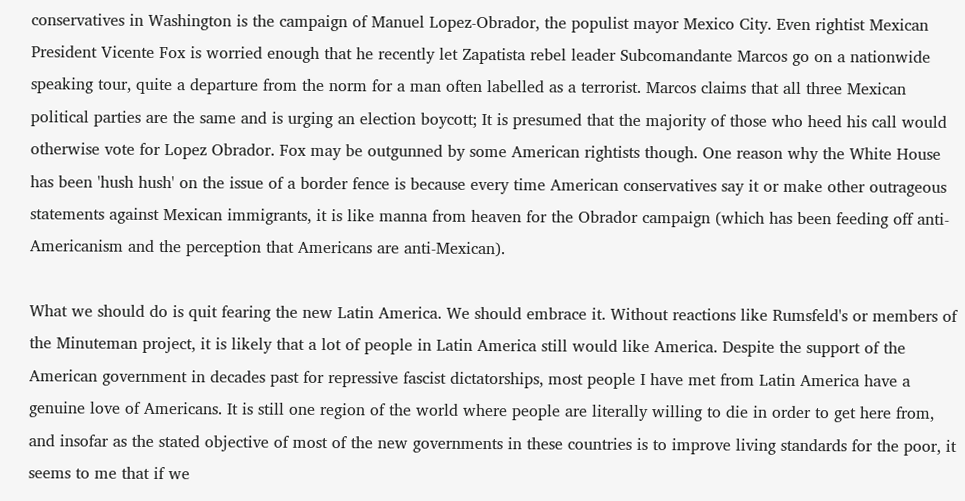conservatives in Washington is the campaign of Manuel Lopez-Obrador, the populist mayor Mexico City. Even rightist Mexican President Vicente Fox is worried enough that he recently let Zapatista rebel leader Subcomandante Marcos go on a nationwide speaking tour, quite a departure from the norm for a man often labelled as a terrorist. Marcos claims that all three Mexican political parties are the same and is urging an election boycott; It is presumed that the majority of those who heed his call would otherwise vote for Lopez Obrador. Fox may be outgunned by some American rightists though. One reason why the White House has been 'hush hush' on the issue of a border fence is because every time American conservatives say it or make other outrageous statements against Mexican immigrants, it is like manna from heaven for the Obrador campaign (which has been feeding off anti-Americanism and the perception that Americans are anti-Mexican).

What we should do is quit fearing the new Latin America. We should embrace it. Without reactions like Rumsfeld's or members of the Minuteman project, it is likely that a lot of people in Latin America still would like America. Despite the support of the American government in decades past for repressive fascist dictatorships, most people I have met from Latin America have a genuine love of Americans. It is still one region of the world where people are literally willing to die in order to get here from, and insofar as the stated objective of most of the new governments in these countries is to improve living standards for the poor, it seems to me that if we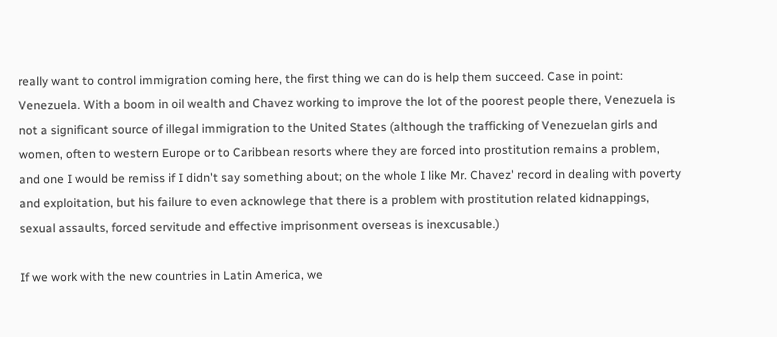really want to control immigration coming here, the first thing we can do is help them succeed. Case in point: Venezuela. With a boom in oil wealth and Chavez working to improve the lot of the poorest people there, Venezuela is not a significant source of illegal immigration to the United States (although the trafficking of Venezuelan girls and women, often to western Europe or to Caribbean resorts where they are forced into prostitution remains a problem, and one I would be remiss if I didn't say something about; on the whole I like Mr. Chavez' record in dealing with poverty and exploitation, but his failure to even acknowlege that there is a problem with prostitution related kidnappings, sexual assaults, forced servitude and effective imprisonment overseas is inexcusable.)

If we work with the new countries in Latin America, we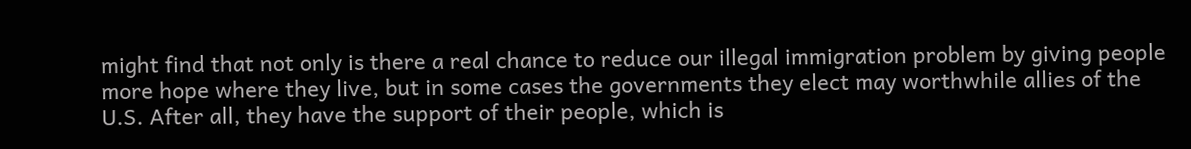might find that not only is there a real chance to reduce our illegal immigration problem by giving people more hope where they live, but in some cases the governments they elect may worthwhile allies of the U.S. After all, they have the support of their people, which is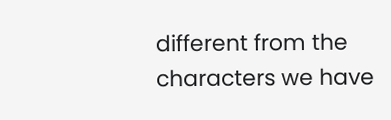different from the characters we have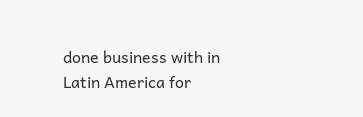done business with in Latin America for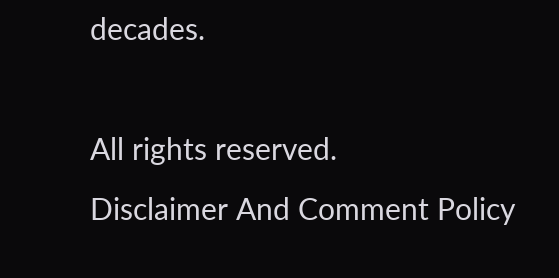decades.

All rights reserved.
Disclaimer And Comment Policy